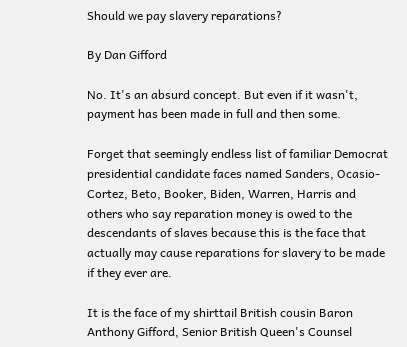Should we pay slavery reparations?

By Dan Gifford

No. It's an absurd concept. But even if it wasn't, payment has been made in full and then some.

Forget that seemingly endless list of familiar Democrat presidential candidate faces named Sanders, Ocasio-Cortez, Beto, Booker, Biden, Warren, Harris and others who say reparation money is owed to the descendants of slaves because this is the face that actually may cause reparations for slavery to be made if they ever are.

It is the face of my shirttail British cousin Baron Anthony Gifford, Senior British Queen's Counsel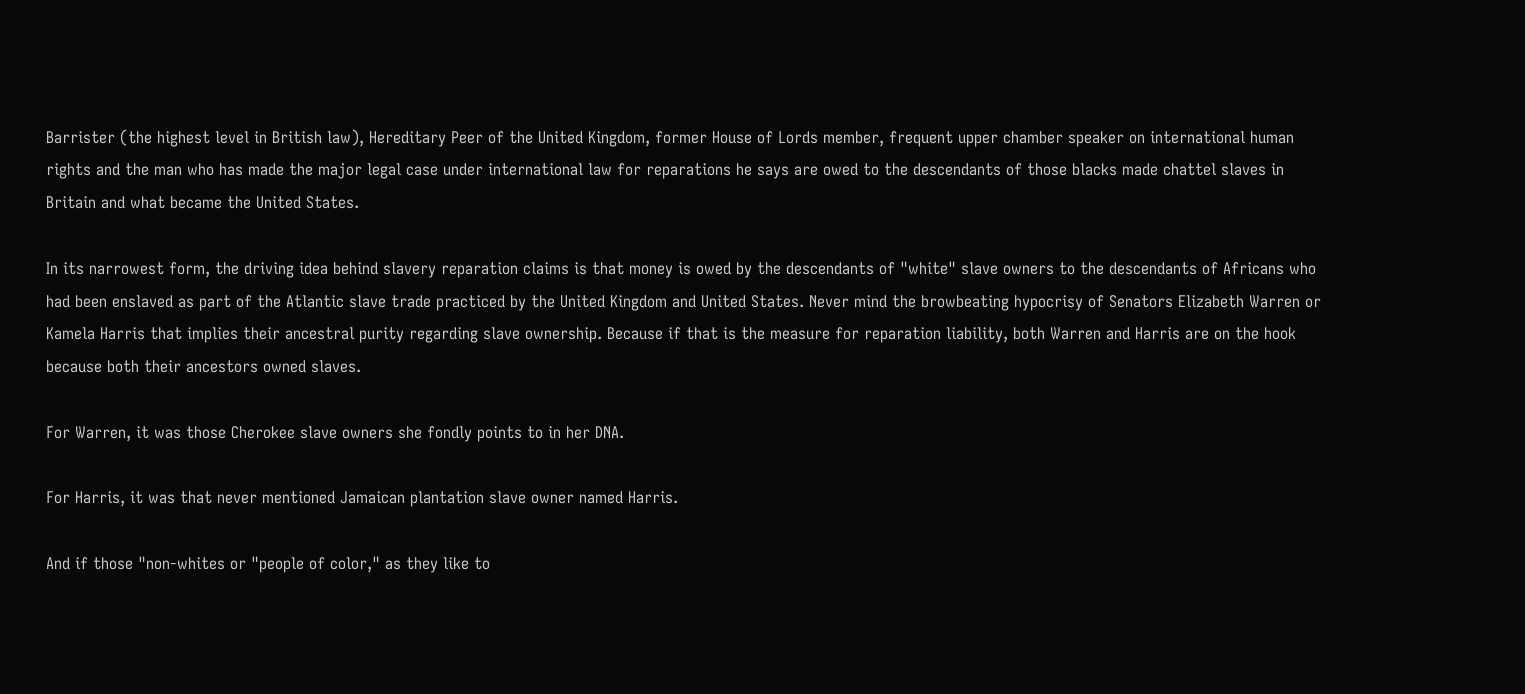Barrister (the highest level in British law), Hereditary Peer of the United Kingdom, former House of Lords member, frequent upper chamber speaker on international human rights and the man who has made the major legal case under international law for reparations he says are owed to the descendants of those blacks made chattel slaves in Britain and what became the United States.

In its narrowest form, the driving idea behind slavery reparation claims is that money is owed by the descendants of "white" slave owners to the descendants of Africans who had been enslaved as part of the Atlantic slave trade practiced by the United Kingdom and United States. Never mind the browbeating hypocrisy of Senators Elizabeth Warren or Kamela Harris that implies their ancestral purity regarding slave ownership. Because if that is the measure for reparation liability, both Warren and Harris are on the hook because both their ancestors owned slaves.

For Warren, it was those Cherokee slave owners she fondly points to in her DNA.

For Harris, it was that never mentioned Jamaican plantation slave owner named Harris.

And if those "non-whites or "people of color," as they like to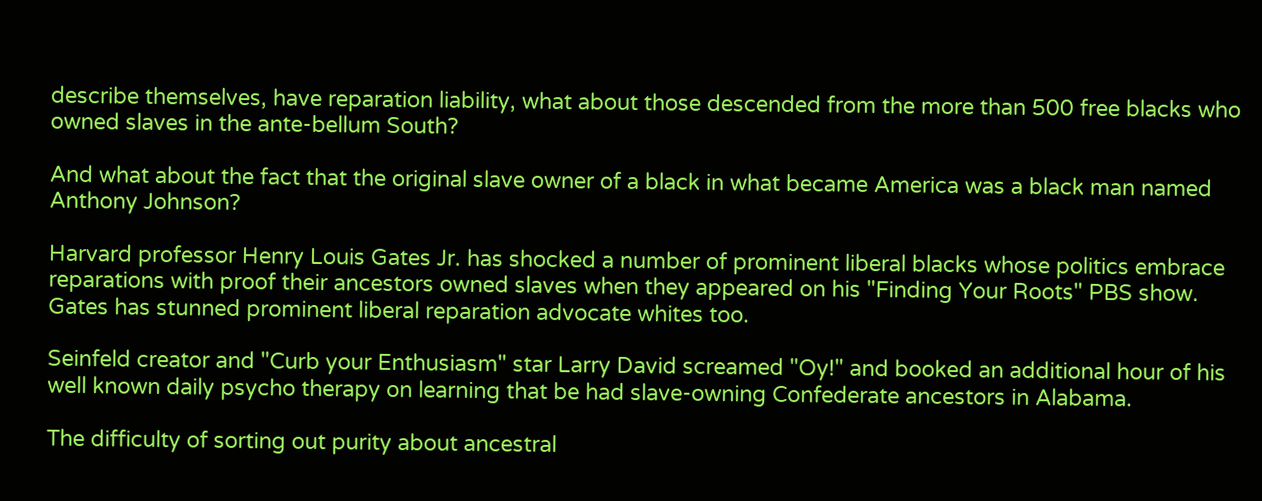describe themselves, have reparation liability, what about those descended from the more than 500 free blacks who owned slaves in the ante-bellum South?

And what about the fact that the original slave owner of a black in what became America was a black man named Anthony Johnson?

Harvard professor Henry Louis Gates Jr. has shocked a number of prominent liberal blacks whose politics embrace reparations with proof their ancestors owned slaves when they appeared on his "Finding Your Roots" PBS show. Gates has stunned prominent liberal reparation advocate whites too.

Seinfeld creator and "Curb your Enthusiasm" star Larry David screamed "Oy!" and booked an additional hour of his well known daily psycho therapy on learning that be had slave-owning Confederate ancestors in Alabama.

The difficulty of sorting out purity about ancestral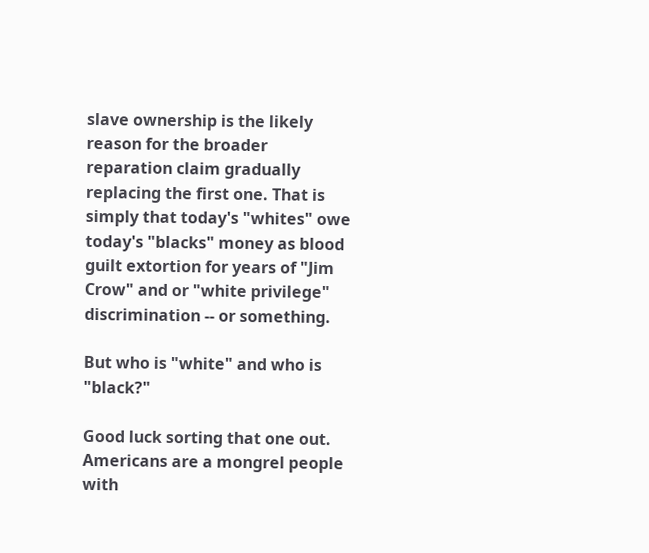slave ownership is the likely reason for the broader reparation claim gradually replacing the first one. That is simply that today's "whites" owe today's "blacks" money as blood guilt extortion for years of "Jim Crow" and or "white privilege" discrimination -- or something.

But who is "white" and who is "black?"

Good luck sorting that one out. Americans are a mongrel people with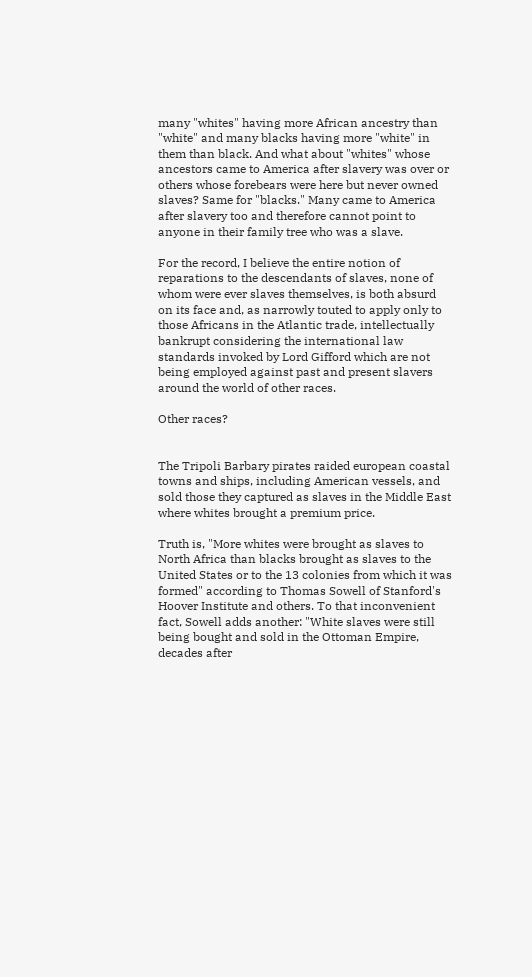many "whites" having more African ancestry than "white" and many blacks having more "white" in them than black. And what about "whites" whose ancestors came to America after slavery was over or others whose forebears were here but never owned slaves? Same for "blacks." Many came to America after slavery too and therefore cannot point to anyone in their family tree who was a slave.

For the record, I believe the entire notion of reparations to the descendants of slaves, none of whom were ever slaves themselves, is both absurd on its face and, as narrowly touted to apply only to those Africans in the Atlantic trade, intellectually bankrupt considering the international law standards invoked by Lord Gifford which are not being employed against past and present slavers around the world of other races.

Other races?


The Tripoli Barbary pirates raided european coastal towns and ships, including American vessels, and sold those they captured as slaves in the Middle East where whites brought a premium price.

Truth is, "More whites were brought as slaves to North Africa than blacks brought as slaves to the United States or to the 13 colonies from which it was formed" according to Thomas Sowell of Stanford's Hoover Institute and others. To that inconvenient fact, Sowell adds another: "White slaves were still being bought and sold in the Ottoman Empire, decades after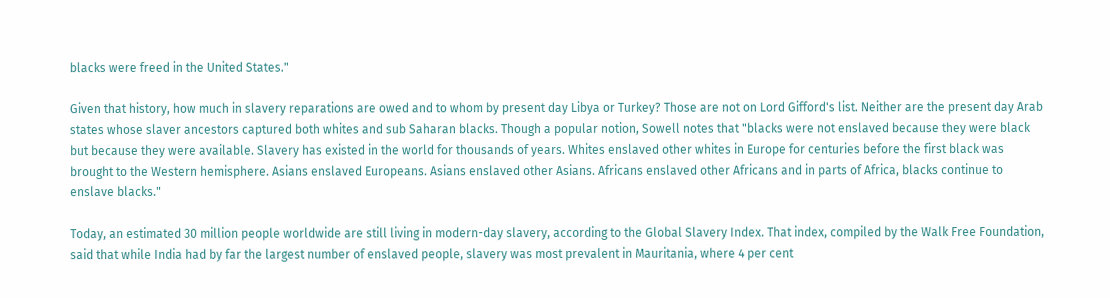blacks were freed in the United States."

Given that history, how much in slavery reparations are owed and to whom by present day Libya or Turkey? Those are not on Lord Gifford's list. Neither are the present day Arab states whose slaver ancestors captured both whites and sub Saharan blacks. Though a popular notion, Sowell notes that "blacks were not enslaved because they were black but because they were available. Slavery has existed in the world for thousands of years. Whites enslaved other whites in Europe for centuries before the first black was brought to the Western hemisphere. Asians enslaved Europeans. Asians enslaved other Asians. Africans enslaved other Africans and in parts of Africa, blacks continue to enslave blacks."

Today, an estimated 30 million people worldwide are still living in modern-day slavery, according to the Global Slavery Index. That index, compiled by the Walk Free Foundation, said that while India had by far the largest number of enslaved people, slavery was most prevalent in Mauritania, where 4 per cent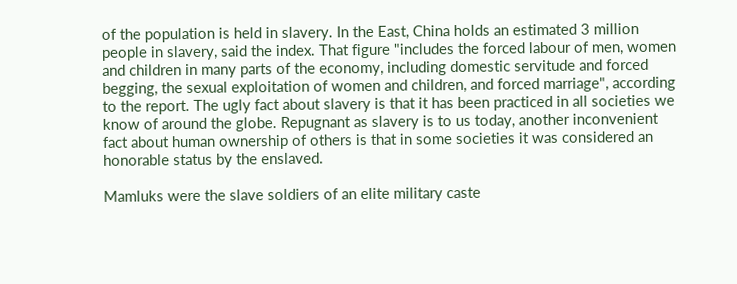of the population is held in slavery. In the East, China holds an estimated 3 million people in slavery, said the index. That figure "includes the forced labour of men, women and children in many parts of the economy, including domestic servitude and forced begging, the sexual exploitation of women and children, and forced marriage", according to the report. The ugly fact about slavery is that it has been practiced in all societies we know of around the globe. Repugnant as slavery is to us today, another inconvenient fact about human ownership of others is that in some societies it was considered an honorable status by the enslaved.

Mamluks were the slave soldiers of an elite military caste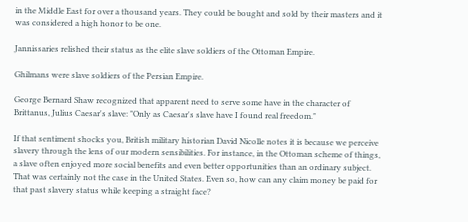in the Middle East for over a thousand years. They could be bought and sold by their masters and it was considered a high honor to be one.

Jannissaries relished their status as the elite slave soldiers of the Ottoman Empire.

Ghilmans were slave soldiers of the Persian Empire.

George Bernard Shaw recognized that apparent need to serve some have in the character of Brittanus, Julius Caesar's slave: "Only as Caesar's slave have I found real freedom."

If that sentiment shocks you, British military historian David Nicolle notes it is because we perceive slavery through the lens of our modern sensibilities. For instance, in the Ottoman scheme of things, a slave often enjoyed more social benefits and even better opportunities than an ordinary subject. That was certainly not the case in the United States. Even so, how can any claim money be paid for that past slavery status while keeping a straight face?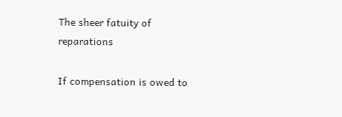The sheer fatuity of reparations

If compensation is owed to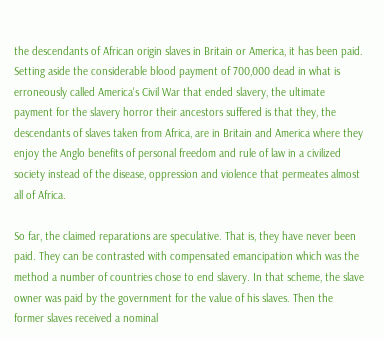the descendants of African origin slaves in Britain or America, it has been paid. Setting aside the considerable blood payment of 700,000 dead in what is erroneously called America's Civil War that ended slavery, the ultimate payment for the slavery horror their ancestors suffered is that they, the descendants of slaves taken from Africa, are in Britain and America where they enjoy the Anglo benefits of personal freedom and rule of law in a civilized society instead of the disease, oppression and violence that permeates almost all of Africa.

So far, the claimed reparations are speculative. That is, they have never been paid. They can be contrasted with compensated emancipation which was the method a number of countries chose to end slavery. In that scheme, the slave owner was paid by the government for the value of his slaves. Then the former slaves received a nominal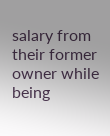salary from their former owner while being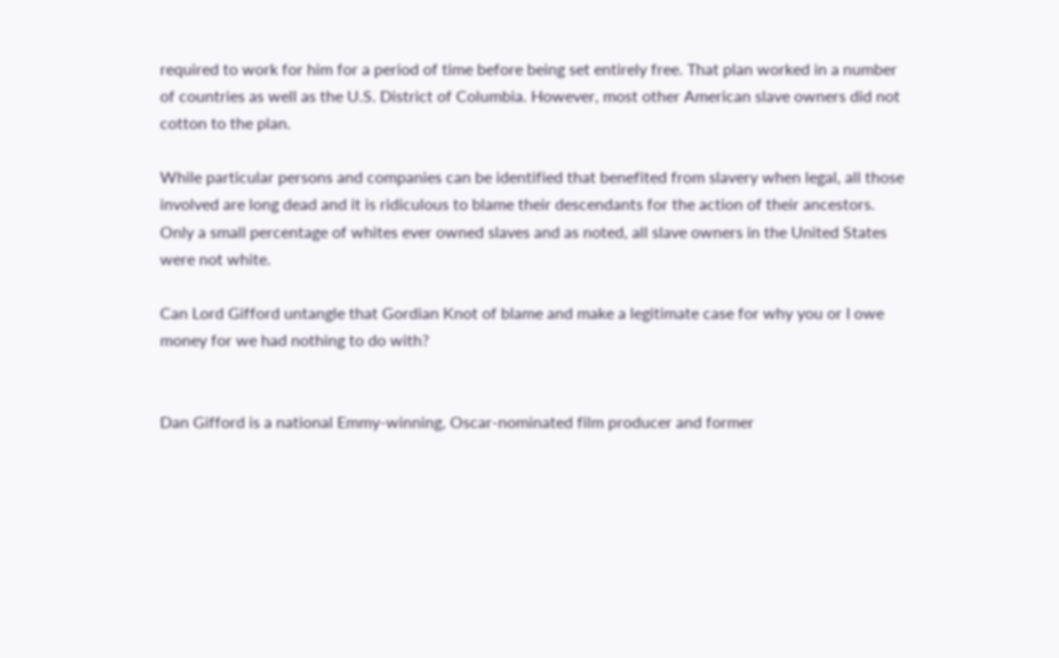required to work for him for a period of time before being set entirely free. That plan worked in a number of countries as well as the U.S. District of Columbia. However, most other American slave owners did not cotton to the plan.

While particular persons and companies can be identified that benefited from slavery when legal, all those involved are long dead and it is ridiculous to blame their descendants for the action of their ancestors. Only a small percentage of whites ever owned slaves and as noted, all slave owners in the United States were not white.

Can Lord Gifford untangle that Gordian Knot of blame and make a legitimate case for why you or I owe money for we had nothing to do with?


Dan Gifford is a national Emmy-winning, Oscar-nominated film producer and former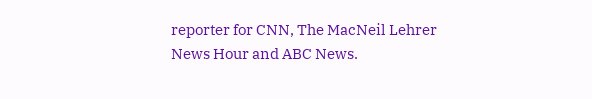reporter for CNN, The MacNeil Lehrer News Hour and ABC News.